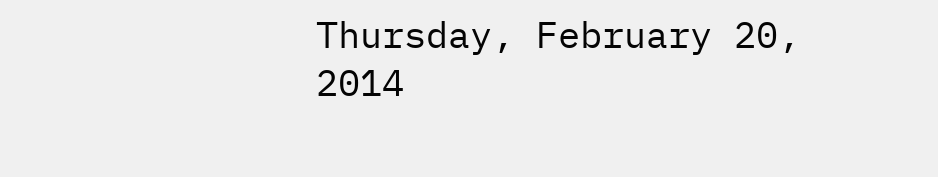Thursday, February 20, 2014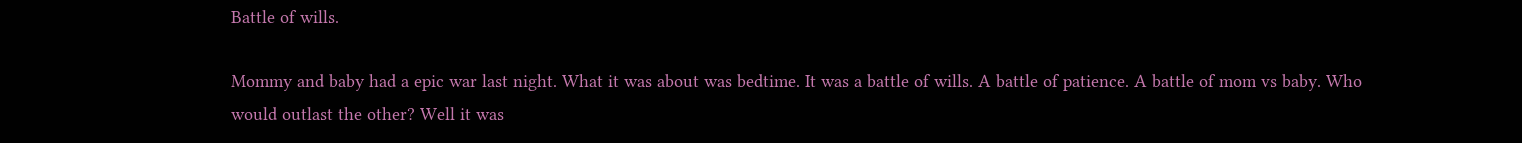Battle of wills.

Mommy and baby had a epic war last night. What it was about was bedtime. It was a battle of wills. A battle of patience. A battle of mom vs baby. Who would outlast the other? Well it was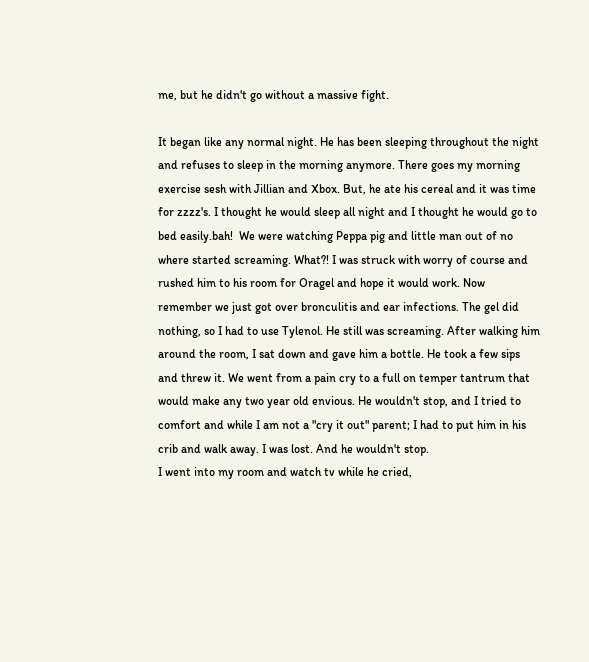me, but he didn't go without a massive fight.

It began like any normal night. He has been sleeping throughout the night and refuses to sleep in the morning anymore. There goes my morning exercise sesh with Jillian and Xbox. But, he ate his cereal and it was time for zzzz's. I thought he would sleep all night and I thought he would go to bed easily.bah!  We were watching Peppa pig and little man out of no where started screaming. What?! I was struck with worry of course and rushed him to his room for Oragel and hope it would work. Now remember we just got over bronculitis and ear infections. The gel did nothing, so I had to use Tylenol. He still was screaming. After walking him around the room, I sat down and gave him a bottle. He took a few sips and threw it. We went from a pain cry to a full on temper tantrum that would make any two year old envious. He wouldn't stop, and I tried to comfort and while I am not a "cry it out" parent; I had to put him in his crib and walk away. I was lost. And he wouldn't stop.
I went into my room and watch tv while he cried,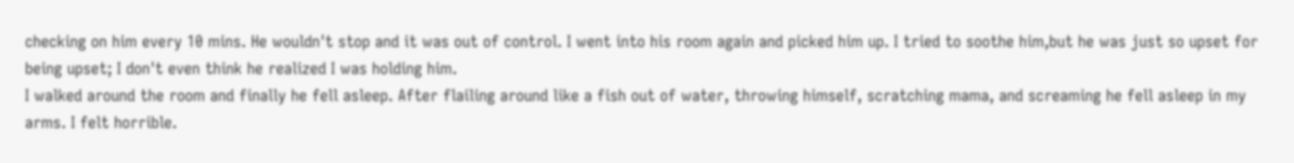checking on him every 10 mins. He wouldn't stop and it was out of control. I went into his room again and picked him up. I tried to soothe him,but he was just so upset for being upset; I don't even think he realized I was holding him.
I walked around the room and finally he fell asleep. After flailing around like a fish out of water, throwing himself, scratching mama, and screaming he fell asleep in my arms. I felt horrible.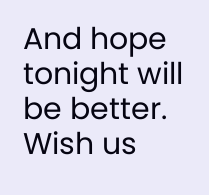And hope tonight will be better. Wish us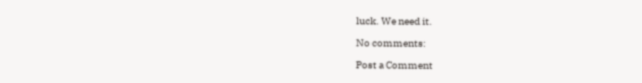luck. We need it.

No comments:

Post a Comment